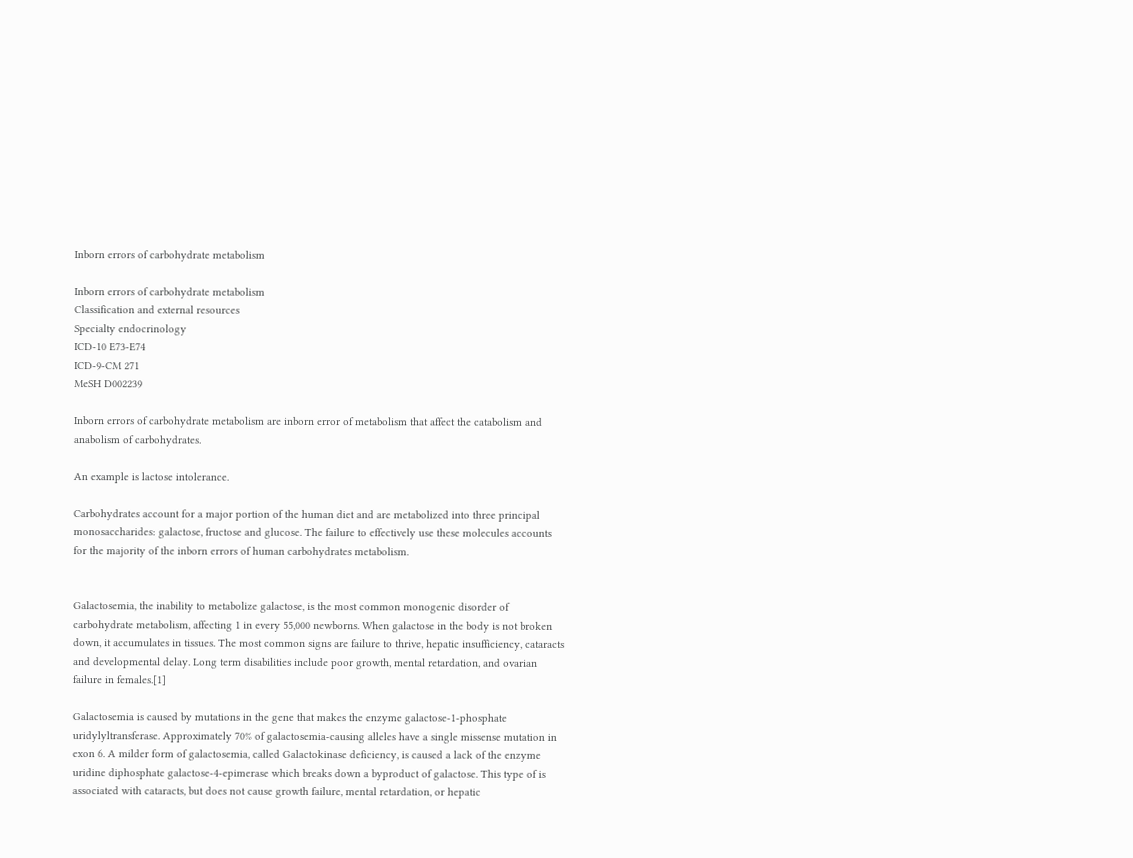Inborn errors of carbohydrate metabolism

Inborn errors of carbohydrate metabolism
Classification and external resources
Specialty endocrinology
ICD-10 E73-E74
ICD-9-CM 271
MeSH D002239

Inborn errors of carbohydrate metabolism are inborn error of metabolism that affect the catabolism and anabolism of carbohydrates.

An example is lactose intolerance.

Carbohydrates account for a major portion of the human diet and are metabolized into three principal monosaccharides: galactose, fructose and glucose. The failure to effectively use these molecules accounts for the majority of the inborn errors of human carbohydrates metabolism.


Galactosemia, the inability to metabolize galactose, is the most common monogenic disorder of carbohydrate metabolism, affecting 1 in every 55,000 newborns. When galactose in the body is not broken down, it accumulates in tissues. The most common signs are failure to thrive, hepatic insufficiency, cataracts and developmental delay. Long term disabilities include poor growth, mental retardation, and ovarian failure in females.[1]

Galactosemia is caused by mutations in the gene that makes the enzyme galactose-1-phosphate uridylyltransferase. Approximately 70% of galactosemia-causing alleles have a single missense mutation in exon 6. A milder form of galactosemia, called Galactokinase deficiency, is caused a lack of the enzyme uridine diphosphate galactose-4-epimerase which breaks down a byproduct of galactose. This type of is associated with cataracts, but does not cause growth failure, mental retardation, or hepatic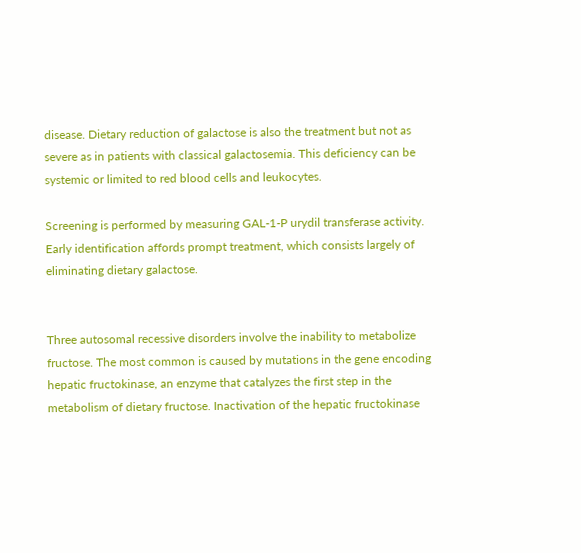disease. Dietary reduction of galactose is also the treatment but not as severe as in patients with classical galactosemia. This deficiency can be systemic or limited to red blood cells and leukocytes.

Screening is performed by measuring GAL-1-P urydil transferase activity. Early identification affords prompt treatment, which consists largely of eliminating dietary galactose.


Three autosomal recessive disorders involve the inability to metabolize fructose. The most common is caused by mutations in the gene encoding hepatic fructokinase, an enzyme that catalyzes the first step in the metabolism of dietary fructose. Inactivation of the hepatic fructokinase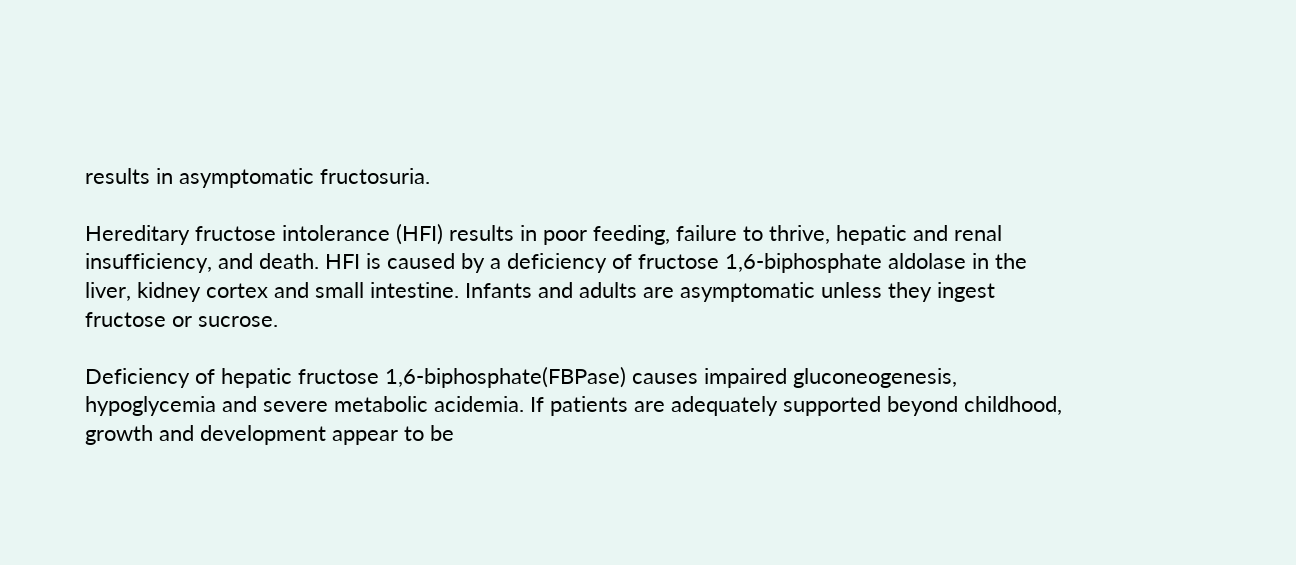results in asymptomatic fructosuria.

Hereditary fructose intolerance (HFI) results in poor feeding, failure to thrive, hepatic and renal insufficiency, and death. HFI is caused by a deficiency of fructose 1,6-biphosphate aldolase in the liver, kidney cortex and small intestine. Infants and adults are asymptomatic unless they ingest fructose or sucrose.

Deficiency of hepatic fructose 1,6-biphosphate(FBPase) causes impaired gluconeogenesis, hypoglycemia and severe metabolic acidemia. If patients are adequately supported beyond childhood, growth and development appear to be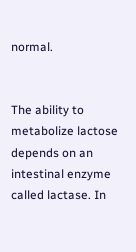normal.


The ability to metabolize lactose depends on an intestinal enzyme called lactase. In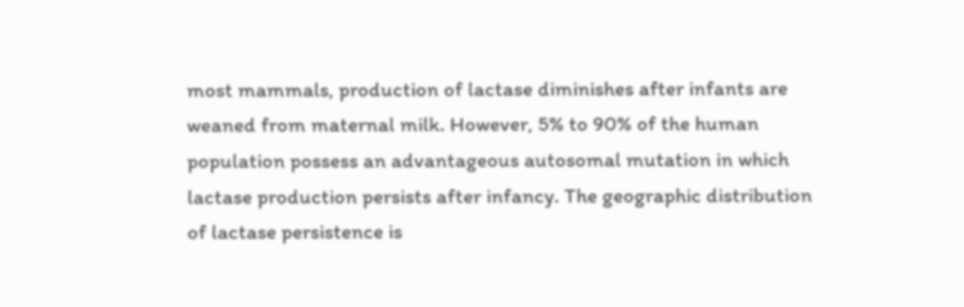most mammals, production of lactase diminishes after infants are weaned from maternal milk. However, 5% to 90% of the human population possess an advantageous autosomal mutation in which lactase production persists after infancy. The geographic distribution of lactase persistence is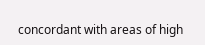concordant with areas of high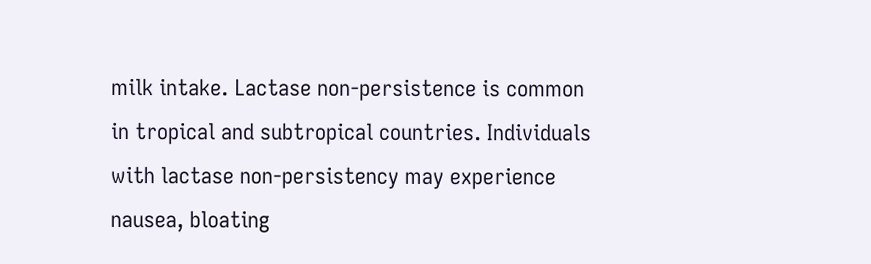milk intake. Lactase non-persistence is common in tropical and subtropical countries. Individuals with lactase non-persistency may experience nausea, bloating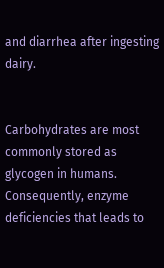and diarrhea after ingesting dairy.


Carbohydrates are most commonly stored as glycogen in humans. Consequently, enzyme deficiencies that leads to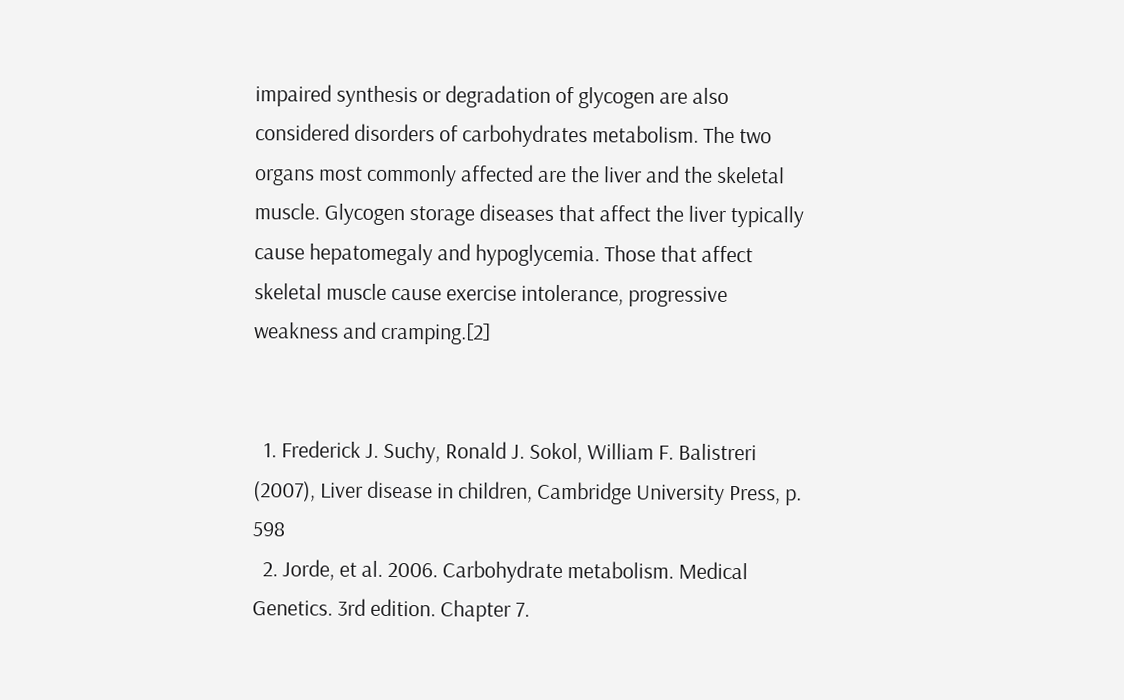impaired synthesis or degradation of glycogen are also considered disorders of carbohydrates metabolism. The two organs most commonly affected are the liver and the skeletal muscle. Glycogen storage diseases that affect the liver typically cause hepatomegaly and hypoglycemia. Those that affect skeletal muscle cause exercise intolerance, progressive weakness and cramping.[2]


  1. Frederick J. Suchy, Ronald J. Sokol, William F. Balistreri (2007), Liver disease in children, Cambridge University Press, p. 598
  2. Jorde, et al. 2006. Carbohydrate metabolism. Medical Genetics. 3rd edition. Chapter 7.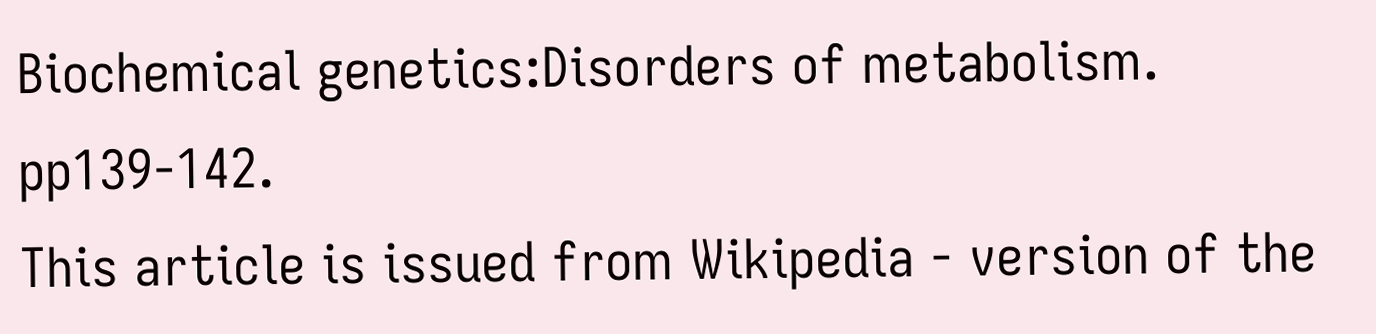Biochemical genetics:Disorders of metabolism. pp139-142.
This article is issued from Wikipedia - version of the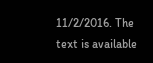11/2/2016. The text is available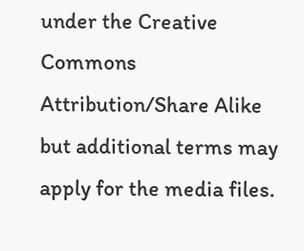under the Creative Commons Attribution/Share Alike but additional terms may apply for the media files.